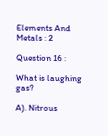Elements And Metals : 2

Question 16 :

What is laughing gas?

A). Nitrous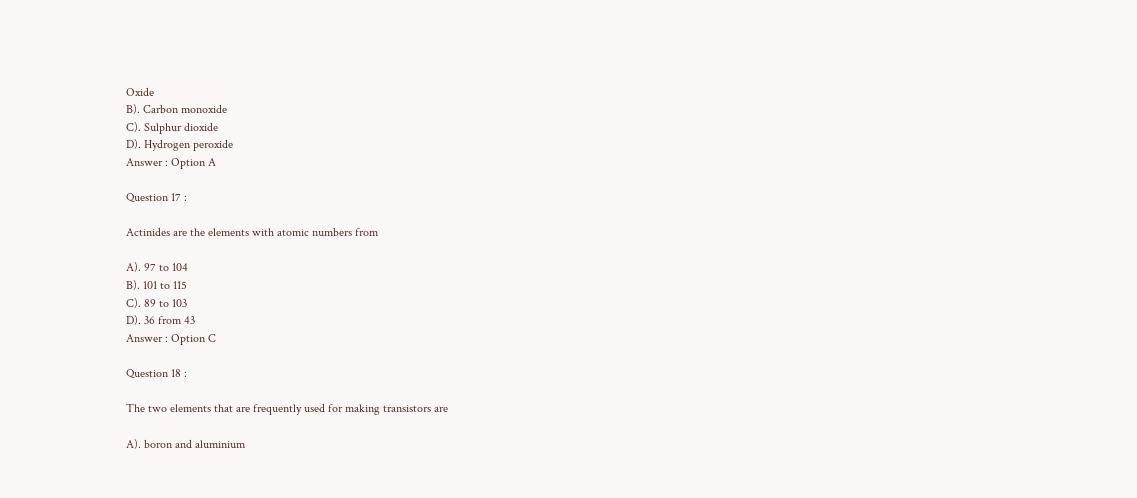Oxide
B). Carbon monoxide
C). Sulphur dioxide
D). Hydrogen peroxide
Answer : Option A

Question 17 :

Actinides are the elements with atomic numbers from

A). 97 to 104
B). 101 to 115
C). 89 to 103
D). 36 from 43
Answer : Option C

Question 18 :

The two elements that are frequently used for making transistors are

A). boron and aluminium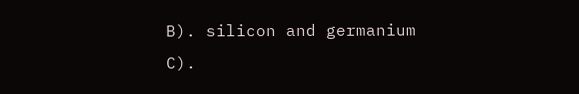B). silicon and germanium
C).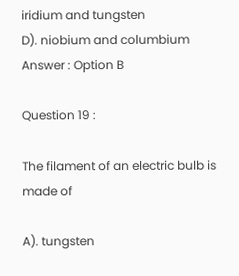iridium and tungsten
D). niobium and columbium
Answer : Option B

Question 19 :

The filament of an electric bulb is made of

A). tungsten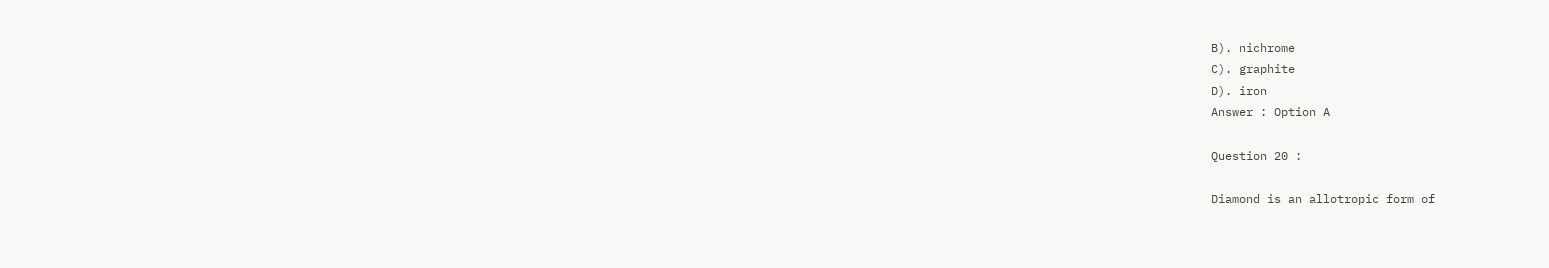B). nichrome
C). graphite
D). iron
Answer : Option A

Question 20 :

Diamond is an allotropic form of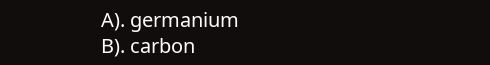A). germanium
B). carbon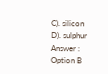C). silicon
D). sulphur
Answer : Option B